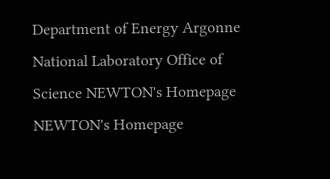Department of Energy Argonne National Laboratory Office of Science NEWTON's Homepage NEWTON's Homepage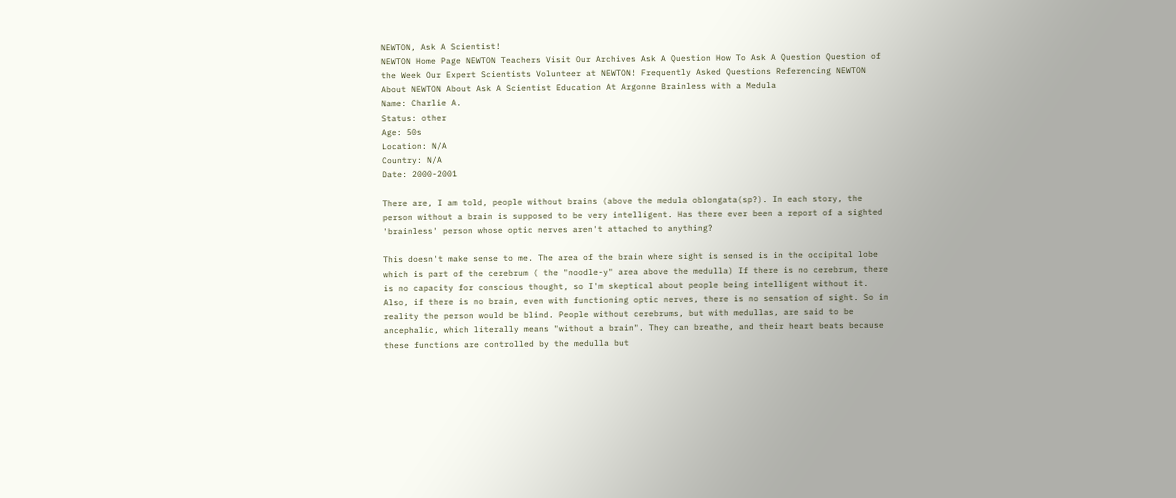NEWTON, Ask A Scientist!
NEWTON Home Page NEWTON Teachers Visit Our Archives Ask A Question How To Ask A Question Question of the Week Our Expert Scientists Volunteer at NEWTON! Frequently Asked Questions Referencing NEWTON About NEWTON About Ask A Scientist Education At Argonne Brainless with a Medula
Name: Charlie A.
Status: other
Age: 50s
Location: N/A
Country: N/A
Date: 2000-2001

There are, I am told, people without brains (above the medula oblongata(sp?). In each story, the person without a brain is supposed to be very intelligent. Has there ever been a report of a sighted 'brainless' person whose optic nerves aren't attached to anything?

This doesn't make sense to me. The area of the brain where sight is sensed is in the occipital lobe which is part of the cerebrum ( the "noodle-y" area above the medulla) If there is no cerebrum, there is no capacity for conscious thought, so I'm skeptical about people being intelligent without it. Also, if there is no brain, even with functioning optic nerves, there is no sensation of sight. So in reality the person would be blind. People without cerebrums, but with medullas, are said to be ancephalic, which literally means "without a brain". They can breathe, and their heart beats because these functions are controlled by the medulla but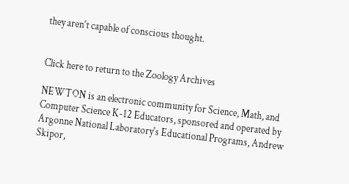they aren't capable of conscious thought.


Click here to return to the Zoology Archives

NEWTON is an electronic community for Science, Math, and Computer Science K-12 Educators, sponsored and operated by Argonne National Laboratory's Educational Programs, Andrew Skipor,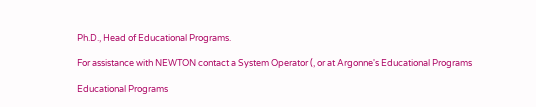Ph.D., Head of Educational Programs.

For assistance with NEWTON contact a System Operator (, or at Argonne's Educational Programs

Educational Programs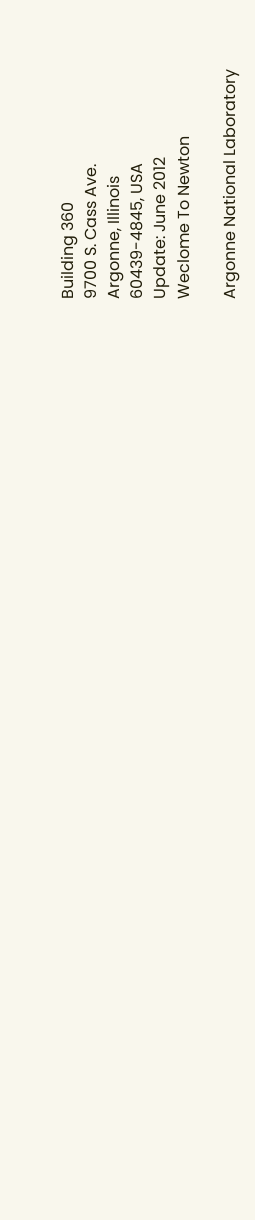Building 360
9700 S. Cass Ave.
Argonne, Illinois
60439-4845, USA
Update: June 2012
Weclome To Newton

Argonne National Laboratory